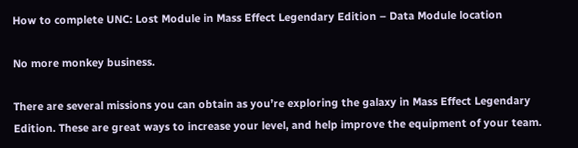How to complete UNC: Lost Module in Mass Effect Legendary Edition – Data Module location

No more monkey business.

There are several missions you can obtain as you’re exploring the galaxy in Mass Effect Legendary Edition. These are great ways to increase your level, and help improve the equipment of your team.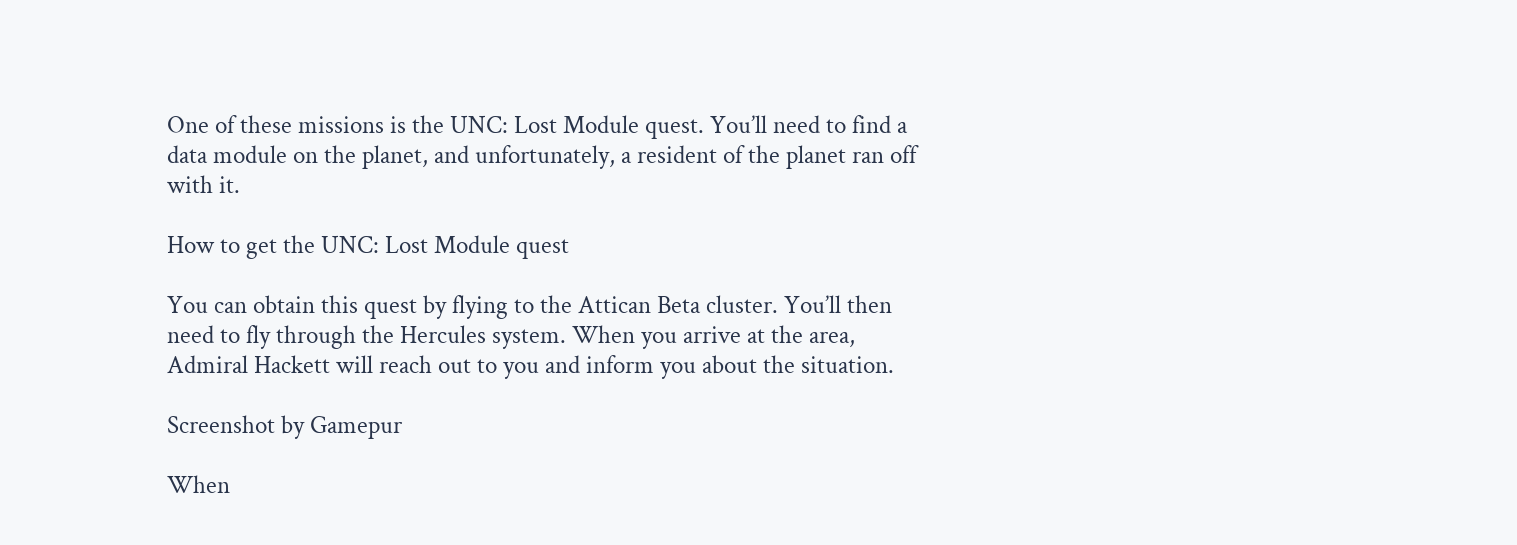One of these missions is the UNC: Lost Module quest. You’ll need to find a data module on the planet, and unfortunately, a resident of the planet ran off with it.

How to get the UNC: Lost Module quest

You can obtain this quest by flying to the Attican Beta cluster. You’ll then need to fly through the Hercules system. When you arrive at the area, Admiral Hackett will reach out to you and inform you about the situation.

Screenshot by Gamepur

When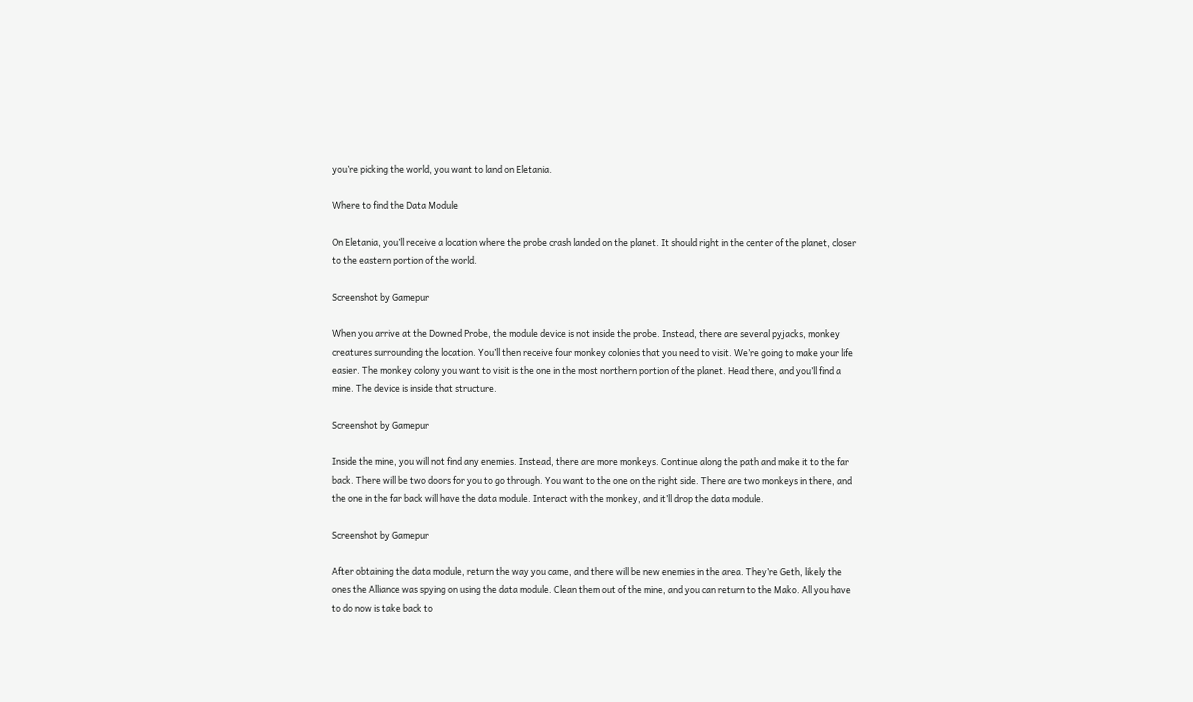you’re picking the world, you want to land on Eletania.

Where to find the Data Module

On Eletania, you’ll receive a location where the probe crash landed on the planet. It should right in the center of the planet, closer to the eastern portion of the world.

Screenshot by Gamepur

When you arrive at the Downed Probe, the module device is not inside the probe. Instead, there are several pyjacks, monkey creatures surrounding the location. You’ll then receive four monkey colonies that you need to visit. We’re going to make your life easier. The monkey colony you want to visit is the one in the most northern portion of the planet. Head there, and you’ll find a mine. The device is inside that structure.

Screenshot by Gamepur

Inside the mine, you will not find any enemies. Instead, there are more monkeys. Continue along the path and make it to the far back. There will be two doors for you to go through. You want to the one on the right side. There are two monkeys in there, and the one in the far back will have the data module. Interact with the monkey, and it’ll drop the data module.

Screenshot by Gamepur

After obtaining the data module, return the way you came, and there will be new enemies in the area. They’re Geth, likely the ones the Alliance was spying on using the data module. Clean them out of the mine, and you can return to the Mako. All you have to do now is take back to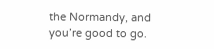the Normandy, and you’re good to go.